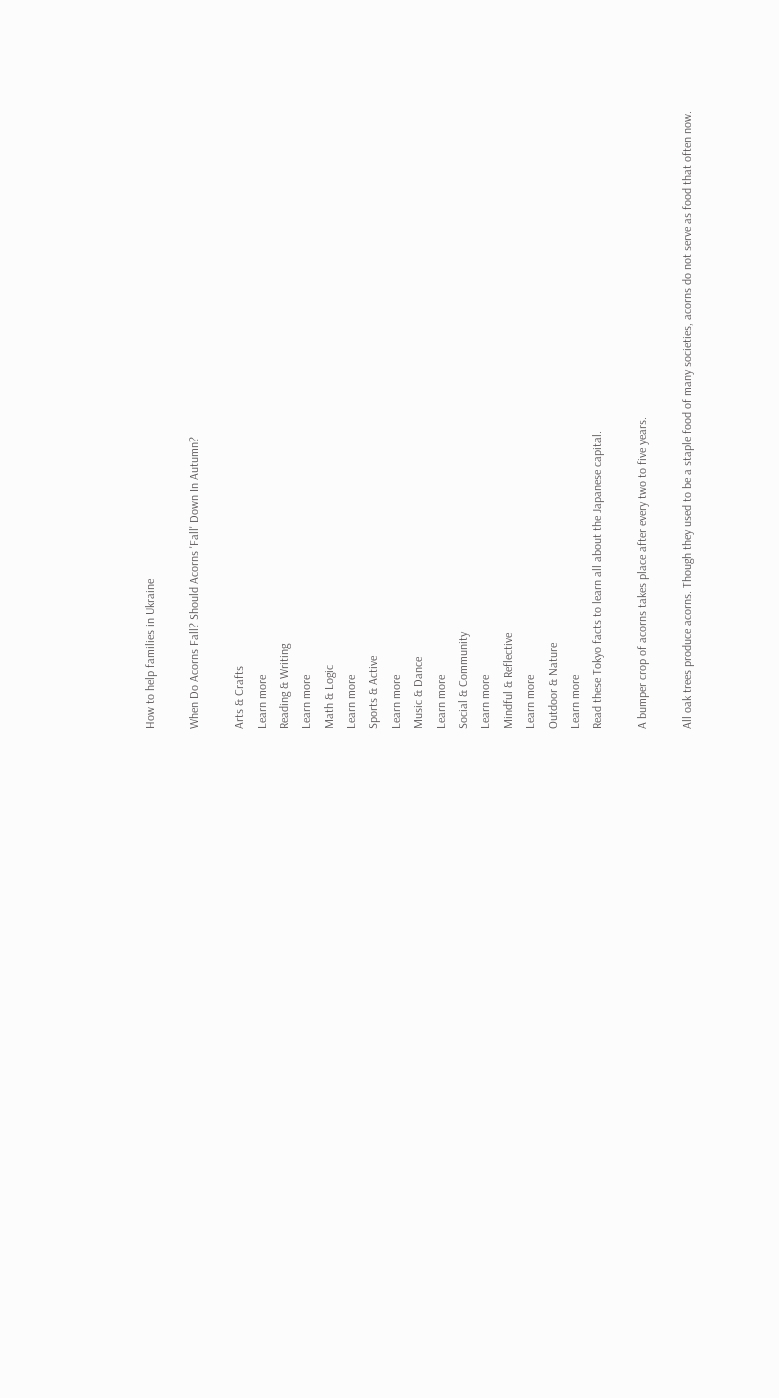How to help families in Ukraine

When Do Acorns Fall? Should Acorns 'Fall' Down In Autumn?

Arts & Crafts
Learn more
Reading & Writing
Learn more
Math & Logic
Learn more
Sports & Active
Learn more
Music & Dance
Learn more
Social & Community
Learn more
Mindful & Reflective
Learn more
Outdoor & Nature
Learn more
Read these Tokyo facts to learn all about the Japanese capital.

A bumper crop of acorns takes place after every two to five years.

All oak trees produce acorns. Though they used to be a staple food of many societies, acorns do not serve as food that often now.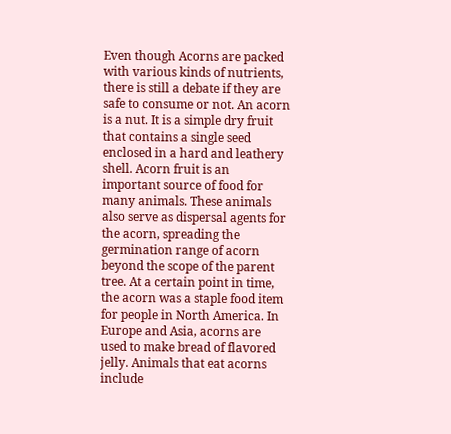Even though Acorns are packed with various kinds of nutrients, there is still a debate if they are safe to consume or not. An acorn is a nut. It is a simple dry fruit that contains a single seed enclosed in a hard and leathery shell. Acorn fruit is an important source of food for many animals. These animals also serve as dispersal agents for the acorn, spreading the germination range of acorn beyond the scope of the parent tree. At a certain point in time, the acorn was a staple food item for people in North America. In Europe and Asia, acorns are used to make bread of flavored jelly. Animals that eat acorns include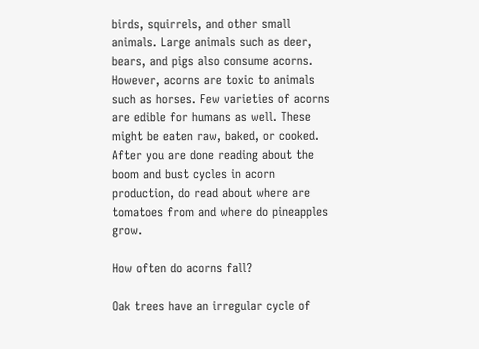birds, squirrels, and other small animals. Large animals such as deer, bears, and pigs also consume acorns. However, acorns are toxic to animals such as horses. Few varieties of acorns are edible for humans as well. These might be eaten raw, baked, or cooked. After you are done reading about the boom and bust cycles in acorn production, do read about where are tomatoes from and where do pineapples grow.

How often do acorns fall?

Oak trees have an irregular cycle of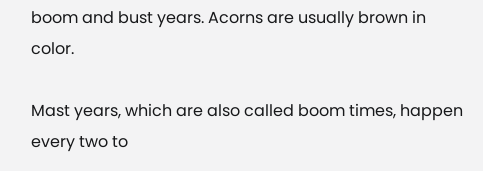boom and bust years. Acorns are usually brown in color.

Mast years, which are also called boom times, happen every two to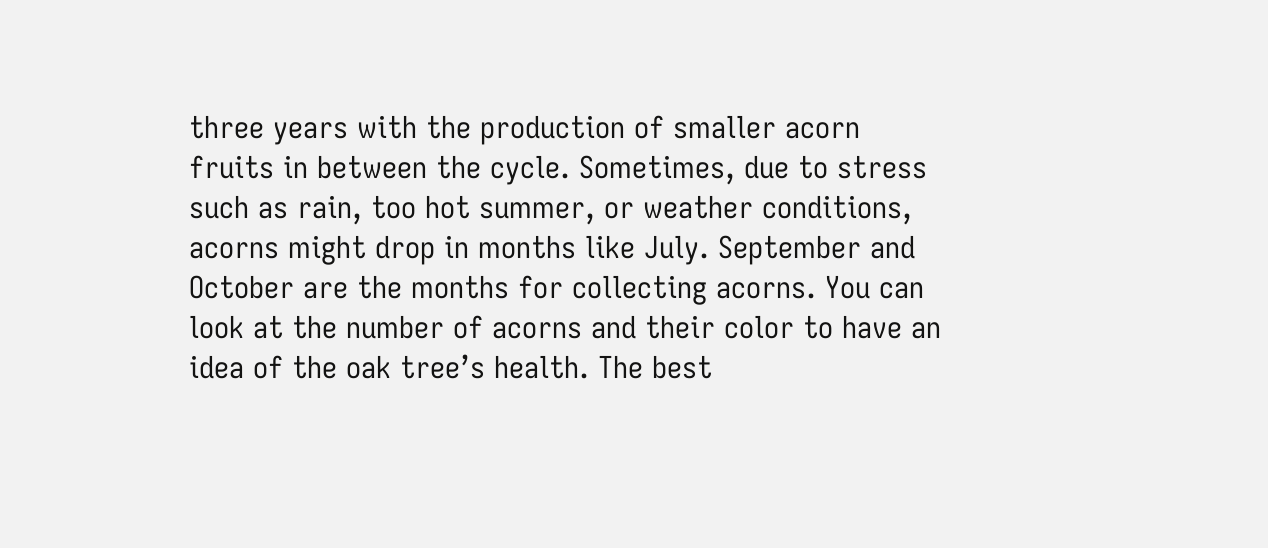three years with the production of smaller acorn fruits in between the cycle. Sometimes, due to stress such as rain, too hot summer, or weather conditions, acorns might drop in months like July. September and October are the months for collecting acorns. You can look at the number of acorns and their color to have an idea of the oak tree’s health. The best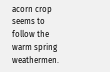acorn crop seems to follow the warm spring weathermen.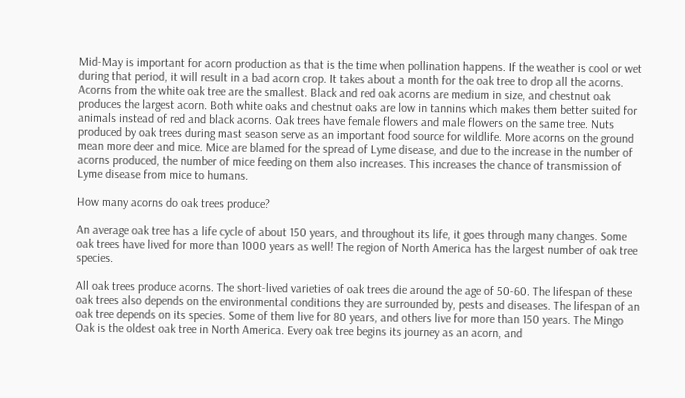Mid-May is important for acorn production as that is the time when pollination happens. If the weather is cool or wet during that period, it will result in a bad acorn crop. It takes about a month for the oak tree to drop all the acorns. Acorns from the white oak tree are the smallest. Black and red oak acorns are medium in size, and chestnut oak produces the largest acorn. Both white oaks and chestnut oaks are low in tannins which makes them better suited for animals instead of red and black acorns. Oak trees have female flowers and male flowers on the same tree. Nuts produced by oak trees during mast season serve as an important food source for wildlife. More acorns on the ground mean more deer and mice. Mice are blamed for the spread of Lyme disease, and due to the increase in the number of acorns produced, the number of mice feeding on them also increases. This increases the chance of transmission of Lyme disease from mice to humans.

How many acorns do oak trees produce?

An average oak tree has a life cycle of about 150 years, and throughout its life, it goes through many changes. Some oak trees have lived for more than 1000 years as well! The region of North America has the largest number of oak tree species.

All oak trees produce acorns. The short-lived varieties of oak trees die around the age of 50-60. The lifespan of these oak trees also depends on the environmental conditions they are surrounded by, pests and diseases. The lifespan of an oak tree depends on its species. Some of them live for 80 years, and others live for more than 150 years. The Mingo Oak is the oldest oak tree in North America. Every oak tree begins its journey as an acorn, and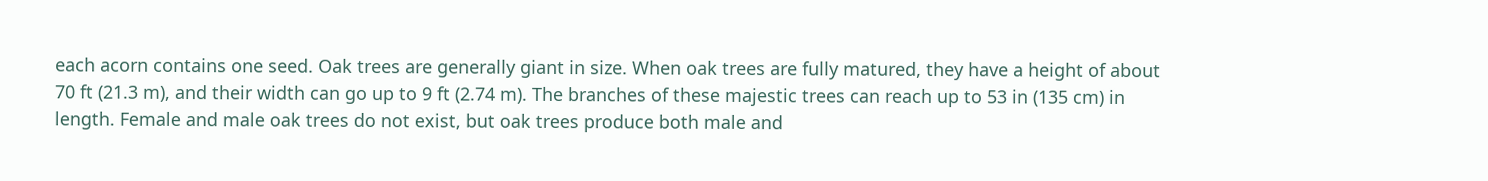each acorn contains one seed. Oak trees are generally giant in size. When oak trees are fully matured, they have a height of about 70 ft (21.3 m), and their width can go up to 9 ft (2.74 m). The branches of these majestic trees can reach up to 53 in (135 cm) in length. Female and male oak trees do not exist, but oak trees produce both male and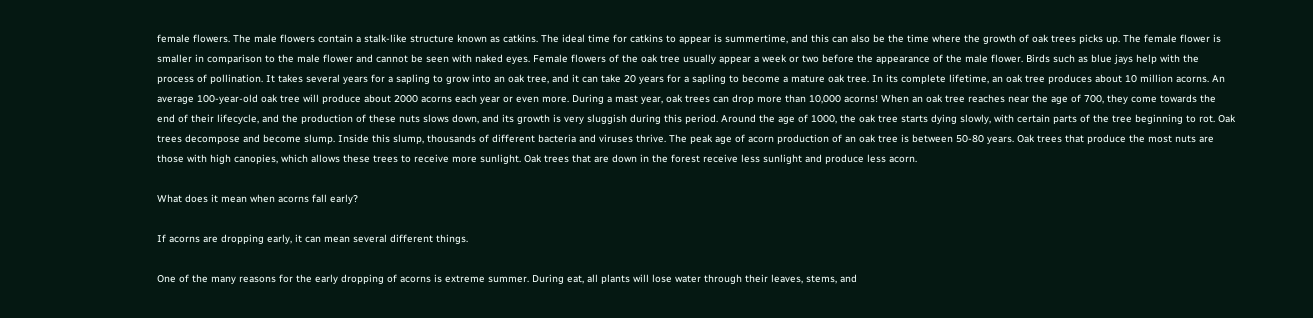female flowers. The male flowers contain a stalk-like structure known as catkins. The ideal time for catkins to appear is summertime, and this can also be the time where the growth of oak trees picks up. The female flower is smaller in comparison to the male flower and cannot be seen with naked eyes. Female flowers of the oak tree usually appear a week or two before the appearance of the male flower. Birds such as blue jays help with the process of pollination. It takes several years for a sapling to grow into an oak tree, and it can take 20 years for a sapling to become a mature oak tree. In its complete lifetime, an oak tree produces about 10 million acorns. An average 100-year-old oak tree will produce about 2000 acorns each year or even more. During a mast year, oak trees can drop more than 10,000 acorns! When an oak tree reaches near the age of 700, they come towards the end of their lifecycle, and the production of these nuts slows down, and its growth is very sluggish during this period. Around the age of 1000, the oak tree starts dying slowly, with certain parts of the tree beginning to rot. Oak trees decompose and become slump. Inside this slump, thousands of different bacteria and viruses thrive. The peak age of acorn production of an oak tree is between 50-80 years. Oak trees that produce the most nuts are those with high canopies, which allows these trees to receive more sunlight. Oak trees that are down in the forest receive less sunlight and produce less acorn.

What does it mean when acorns fall early?

If acorns are dropping early, it can mean several different things.

One of the many reasons for the early dropping of acorns is extreme summer. During eat, all plants will lose water through their leaves, stems, and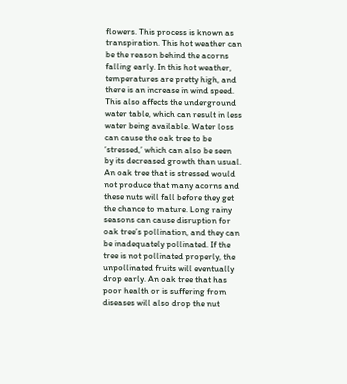flowers. This process is known as transpiration. This hot weather can be the reason behind the acorns falling early. In this hot weather, temperatures are pretty high, and there is an increase in wind speed. This also affects the underground water table, which can result in less water being available. Water loss can cause the oak tree to be ‘stressed,’ which can also be seen by its decreased growth than usual. An oak tree that is stressed would not produce that many acorns and these nuts will fall before they get the chance to mature. Long rainy seasons can cause disruption for oak tree’s pollination, and they can be inadequately pollinated. If the tree is not pollinated properly, the unpollinated fruits will eventually drop early. An oak tree that has poor health or is suffering from diseases will also drop the nut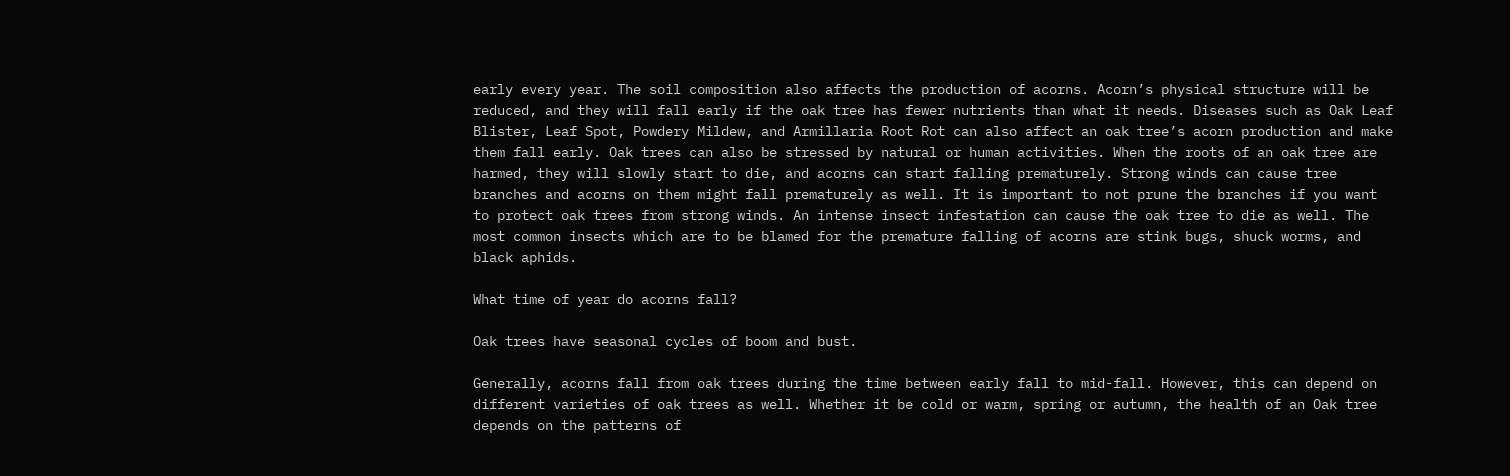early every year. The soil composition also affects the production of acorns. Acorn’s physical structure will be reduced, and they will fall early if the oak tree has fewer nutrients than what it needs. Diseases such as Oak Leaf Blister, Leaf Spot, Powdery Mildew, and Armillaria Root Rot can also affect an oak tree’s acorn production and make them fall early. Oak trees can also be stressed by natural or human activities. When the roots of an oak tree are harmed, they will slowly start to die, and acorns can start falling prematurely. Strong winds can cause tree branches and acorns on them might fall prematurely as well. It is important to not prune the branches if you want to protect oak trees from strong winds. An intense insect infestation can cause the oak tree to die as well. The most common insects which are to be blamed for the premature falling of acorns are stink bugs, shuck worms, and black aphids.

What time of year do acorns fall?

Oak trees have seasonal cycles of boom and bust.

Generally, acorns fall from oak trees during the time between early fall to mid-fall. However, this can depend on different varieties of oak trees as well. Whether it be cold or warm, spring or autumn, the health of an Oak tree depends on the patterns of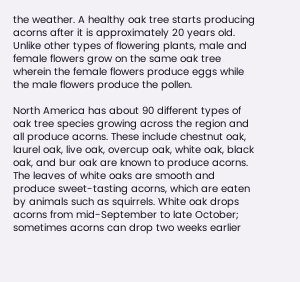the weather. A healthy oak tree starts producing acorns after it is approximately 20 years old. Unlike other types of flowering plants, male and female flowers grow on the same oak tree wherein the female flowers produce eggs while the male flowers produce the pollen.

North America has about 90 different types of oak tree species growing across the region and all produce acorns. These include chestnut oak, laurel oak, live oak, overcup oak, white oak, black oak, and bur oak are known to produce acorns. The leaves of white oaks are smooth and produce sweet-tasting acorns, which are eaten by animals such as squirrels. White oak drops acorns from mid-September to late October; sometimes acorns can drop two weeks earlier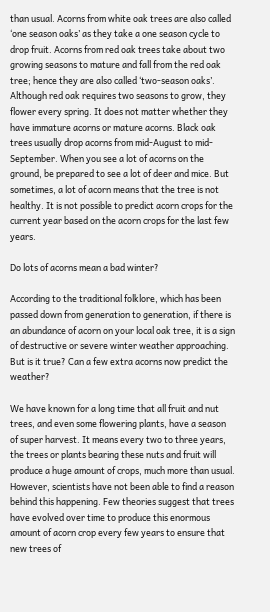than usual. Acorns from white oak trees are also called ‘one season oaks’ as they take a one season cycle to drop fruit. Acorns from red oak trees take about two growing seasons to mature and fall from the red oak tree; hence they are also called ‘two-season oaks’. Although red oak requires two seasons to grow, they flower every spring. It does not matter whether they have immature acorns or mature acorns. Black oak trees usually drop acorns from mid-August to mid-September. When you see a lot of acorns on the ground, be prepared to see a lot of deer and mice. But sometimes, a lot of acorn means that the tree is not healthy. It is not possible to predict acorn crops for the current year based on the acorn crops for the last few years.

Do lots of acorns mean a bad winter?

According to the traditional folklore, which has been passed down from generation to generation, if there is an abundance of acorn on your local oak tree, it is a sign of destructive or severe winter weather approaching. But is it true? Can a few extra acorns now predict the weather?

We have known for a long time that all fruit and nut trees, and even some flowering plants, have a season of super harvest. It means every two to three years, the trees or plants bearing these nuts and fruit will produce a huge amount of crops, much more than usual. However, scientists have not been able to find a reason behind this happening. Few theories suggest that trees have evolved over time to produce this enormous amount of acorn crop every few years to ensure that new trees of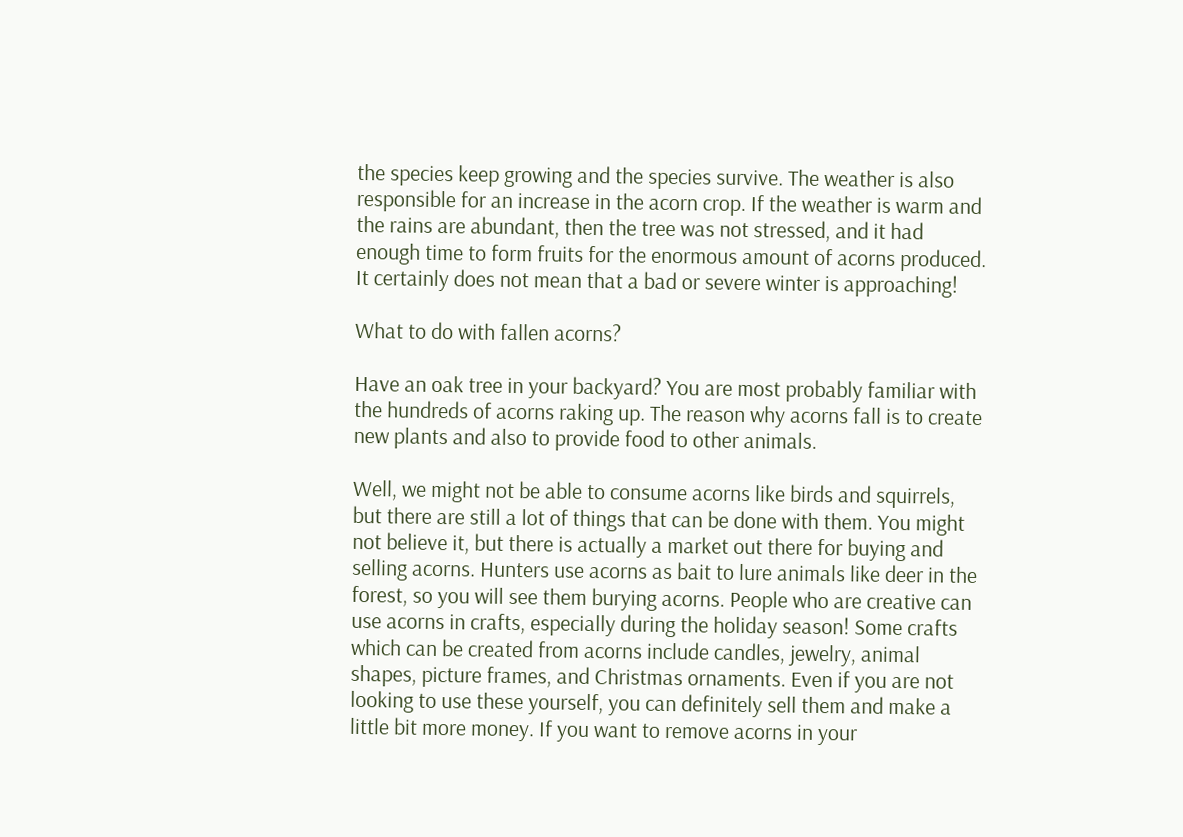the species keep growing and the species survive. The weather is also responsible for an increase in the acorn crop. If the weather is warm and the rains are abundant, then the tree was not stressed, and it had enough time to form fruits for the enormous amount of acorns produced. It certainly does not mean that a bad or severe winter is approaching!

What to do with fallen acorns?

Have an oak tree in your backyard? You are most probably familiar with the hundreds of acorns raking up. The reason why acorns fall is to create new plants and also to provide food to other animals.

Well, we might not be able to consume acorns like birds and squirrels, but there are still a lot of things that can be done with them. You might not believe it, but there is actually a market out there for buying and selling acorns. Hunters use acorns as bait to lure animals like deer in the forest, so you will see them burying acorns. People who are creative can use acorns in crafts, especially during the holiday season! Some crafts which can be created from acorns include candles, jewelry, animal shapes, picture frames, and Christmas ornaments. Even if you are not looking to use these yourself, you can definitely sell them and make a little bit more money. If you want to remove acorns in your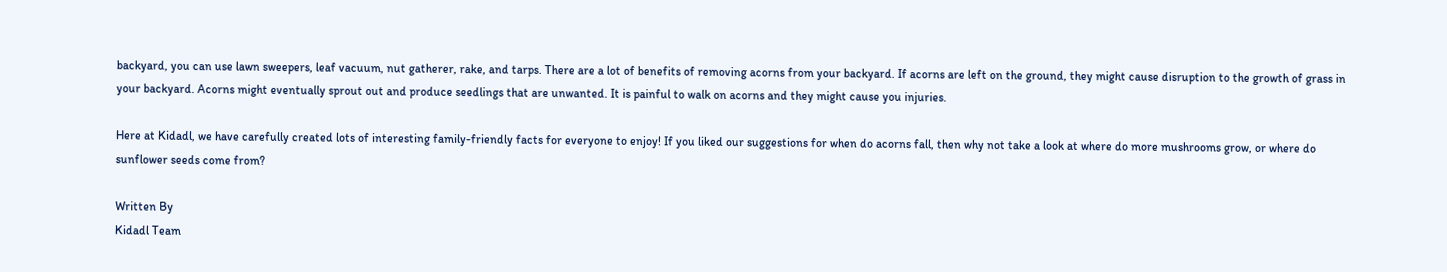backyard, you can use lawn sweepers, leaf vacuum, nut gatherer, rake, and tarps. There are a lot of benefits of removing acorns from your backyard. If acorns are left on the ground, they might cause disruption to the growth of grass in your backyard. Acorns might eventually sprout out and produce seedlings that are unwanted. It is painful to walk on acorns and they might cause you injuries.

Here at Kidadl, we have carefully created lots of interesting family-friendly facts for everyone to enjoy! If you liked our suggestions for when do acorns fall, then why not take a look at where do more mushrooms grow, or where do sunflower seeds come from?

Written By
Kidadl Team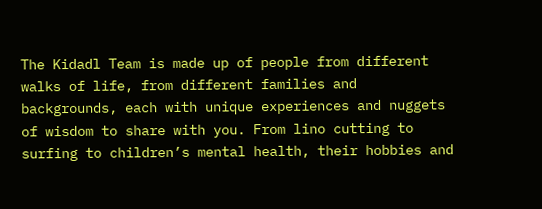The Kidadl Team is made up of people from different walks of life, from different families and backgrounds, each with unique experiences and nuggets of wisdom to share with you. From lino cutting to surfing to children’s mental health, their hobbies and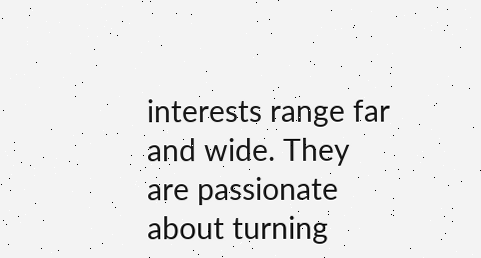interests range far and wide. They are passionate about turning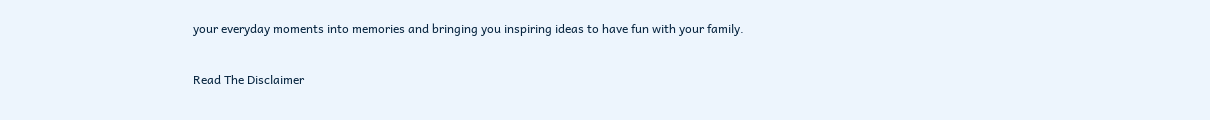your everyday moments into memories and bringing you inspiring ideas to have fun with your family.

Read The Disclaimer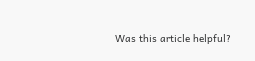Was this article helpful?